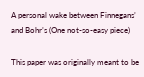A personal wake between Finnegans’ and Bohr’s (One not-so-easy piece)

This paper was originally meant to be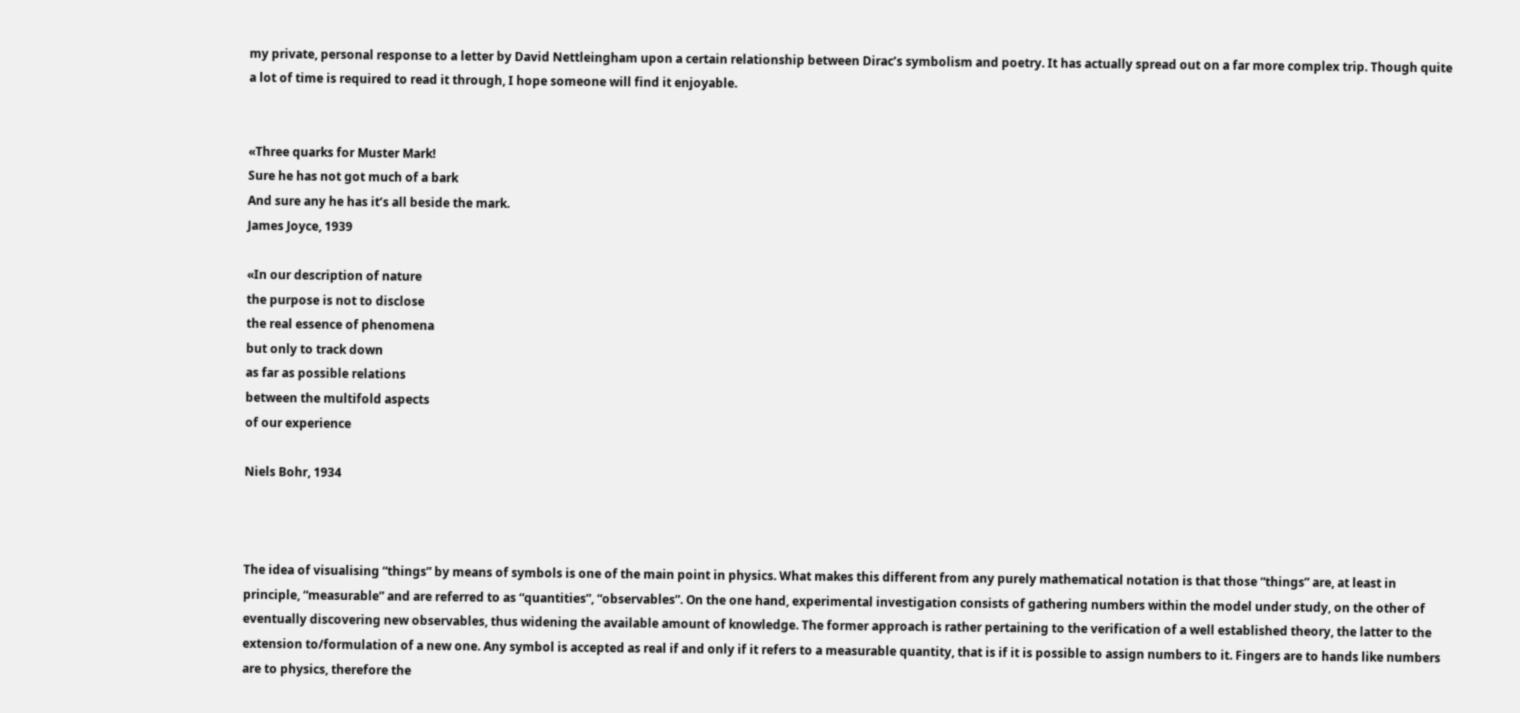my private, personal response to a letter by David Nettleingham upon a certain relationship between Dirac’s symbolism and poetry. It has actually spread out on a far more complex trip. Though quite a lot of time is required to read it through, I hope someone will find it enjoyable.


«Three quarks for Muster Mark!
Sure he has not got much of a bark
And sure any he has it’s all beside the mark.
James Joyce, 1939

«In our description of nature
the purpose is not to disclose
the real essence of phenomena
but only to track down
as far as possible relations
between the multifold aspects
of our experience

Niels Bohr, 1934



The idea of visualising “things” by means of symbols is one of the main point in physics. What makes this different from any purely mathematical notation is that those “things” are, at least in principle, “measurable” and are referred to as “quantities”, “observables”. On the one hand, experimental investigation consists of gathering numbers within the model under study, on the other of eventually discovering new observables, thus widening the available amount of knowledge. The former approach is rather pertaining to the verification of a well established theory, the latter to the extension to/formulation of a new one. Any symbol is accepted as real if and only if it refers to a measurable quantity, that is if it is possible to assign numbers to it. Fingers are to hands like numbers are to physics, therefore the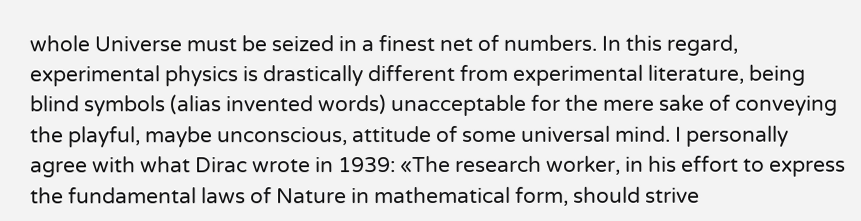whole Universe must be seized in a finest net of numbers. In this regard, experimental physics is drastically different from experimental literature, being blind symbols (alias invented words) unacceptable for the mere sake of conveying the playful, maybe unconscious, attitude of some universal mind. I personally agree with what Dirac wrote in 1939: «The research worker, in his effort to express the fundamental laws of Nature in mathematical form, should strive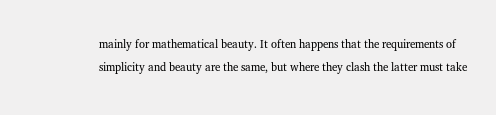mainly for mathematical beauty. It often happens that the requirements of simplicity and beauty are the same, but where they clash the latter must take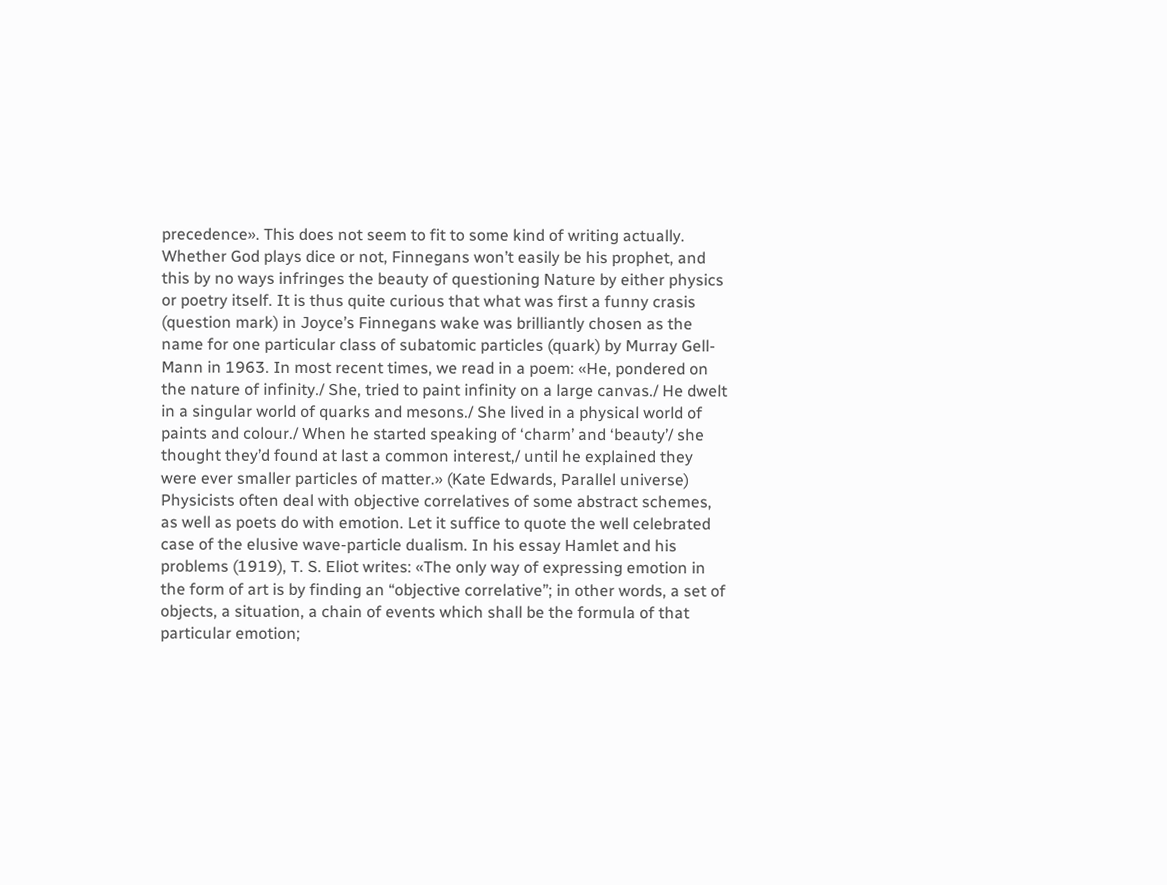precedence». This does not seem to fit to some kind of writing actually. Whether God plays dice or not, Finnegans won’t easily be his prophet, and this by no ways infringes the beauty of questioning Nature by either physics or poetry itself. It is thus quite curious that what was first a funny crasis (question mark) in Joyce’s Finnegans wake was brilliantly chosen as the name for one particular class of subatomic particles (quark) by Murray Gell-Mann in 1963. In most recent times, we read in a poem: «He, pondered on the nature of infinity./ She, tried to paint infinity on a large canvas./ He dwelt in a singular world of quarks and mesons./ She lived in a physical world of paints and colour./ When he started speaking of ‘charm’ and ‘beauty’/ she thought they’d found at last a common interest,/ until he explained they were ever smaller particles of matter.» (Kate Edwards, Parallel universe)
Physicists often deal with objective correlatives of some abstract schemes, as well as poets do with emotion. Let it suffice to quote the well celebrated case of the elusive wave-particle dualism. In his essay Hamlet and his problems (1919), T. S. Eliot writes: «The only way of expressing emotion in the form of art is by finding an “objective correlative”; in other words, a set of objects, a situation, a chain of events which shall be the formula of that particular emotion;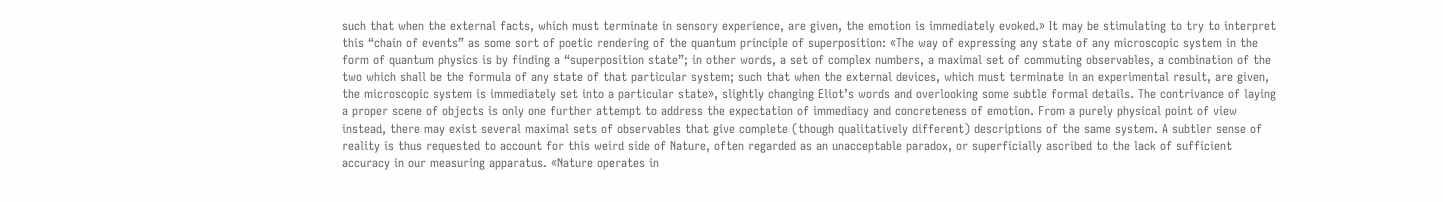such that when the external facts, which must terminate in sensory experience, are given, the emotion is immediately evoked.» It may be stimulating to try to interpret this “chain of events” as some sort of poetic rendering of the quantum principle of superposition: «The way of expressing any state of any microscopic system in the form of quantum physics is by finding a “superposition state”; in other words, a set of complex numbers, a maximal set of commuting observables, a combination of the two which shall be the formula of any state of that particular system; such that when the external devices, which must terminate in an experimental result, are given, the microscopic system is immediately set into a particular state», slightly changing Eliot’s words and overlooking some subtle formal details. The contrivance of laying a proper scene of objects is only one further attempt to address the expectation of immediacy and concreteness of emotion. From a purely physical point of view instead, there may exist several maximal sets of observables that give complete (though qualitatively different) descriptions of the same system. A subtler sense of reality is thus requested to account for this weird side of Nature, often regarded as an unacceptable paradox, or superficially ascribed to the lack of sufficient accuracy in our measuring apparatus. «Nature operates in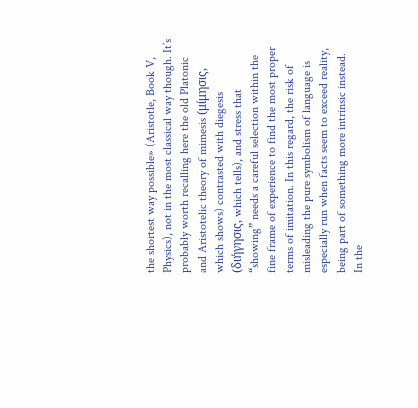the shortest way possible» (Aristotle, Book V, Physics), not in the most classical way though. It’s probably worth recalling here the old Platonic and Aristotelic theory of mimesis (μίμησις, which shows) contrasted with diegesis (διήγησις, which tells), and stress that “showing” needs a careful selection within the fine frame of experience to find the most proper terms of imitation. In this regard, the risk of misleading the pure symbolism of language is especially run when facts seem to exceed reality, being part of something more intrinsic instead.
In the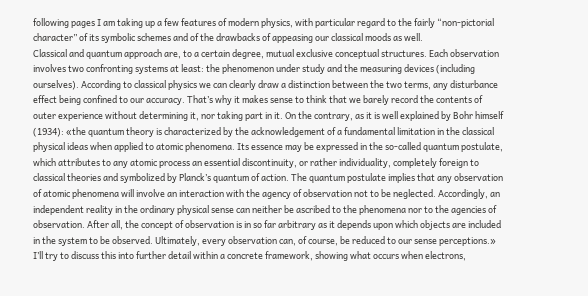following pages I am taking up a few features of modern physics, with particular regard to the fairly “non-pictorial character” of its symbolic schemes and of the drawbacks of appeasing our classical moods as well.
Classical and quantum approach are, to a certain degree, mutual exclusive conceptual structures. Each observation involves two confronting systems at least: the phenomenon under study and the measuring devices (including ourselves). According to classical physics we can clearly draw a distinction between the two terms, any disturbance effect being confined to our accuracy. That’s why it makes sense to think that we barely record the contents of outer experience without determining it, nor taking part in it. On the contrary, as it is well explained by Bohr himself (1934): «the quantum theory is characterized by the acknowledgement of a fundamental limitation in the classical physical ideas when applied to atomic phenomena. Its essence may be expressed in the so-called quantum postulate, which attributes to any atomic process an essential discontinuity, or rather individuality, completely foreign to classical theories and symbolized by Planck’s quantum of action. The quantum postulate implies that any observation of atomic phenomena will involve an interaction with the agency of observation not to be neglected. Accordingly, an independent reality in the ordinary physical sense can neither be ascribed to the phenomena nor to the agencies of observation. After all, the concept of observation is in so far arbitrary as it depends upon which objects are included in the system to be observed. Ultimately, every observation can, of course, be reduced to our sense perceptions.»
I’ll try to discuss this into further detail within a concrete framework, showing what occurs when electrons,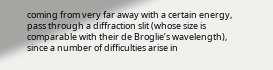coming from very far away with a certain energy, pass through a diffraction slit (whose size is comparable with their de Broglie’s wavelength), since a number of difficulties arise in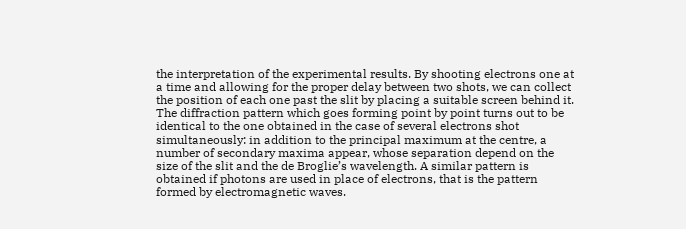the interpretation of the experimental results. By shooting electrons one at a time and allowing for the proper delay between two shots, we can collect the position of each one past the slit by placing a suitable screen behind it. The diffraction pattern which goes forming point by point turns out to be identical to the one obtained in the case of several electrons shot simultaneously: in addition to the principal maximum at the centre, a number of secondary maxima appear, whose separation depend on the size of the slit and the de Broglie’s wavelength. A similar pattern is obtained if photons are used in place of electrons, that is the pattern formed by electromagnetic waves.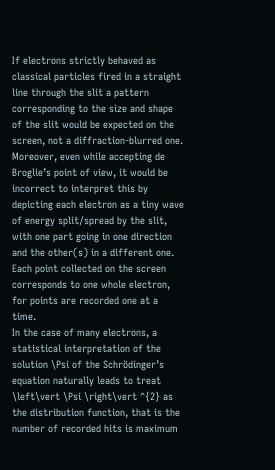If electrons strictly behaved as classical particles fired in a straight line through the slit a pattern corresponding to the size and shape of the slit would be expected on the screen, not a diffraction-blurred one. Moreover, even while accepting de Broglie’s point of view, it would be incorrect to interpret this by depicting each electron as a tiny wave of energy split/spread by the slit, with one part going in one direction and the other(s) in a different one. Each point collected on the screen corresponds to one whole electron, for points are recorded one at a time.
In the case of many electrons, a statistical interpretation of the solution \Psi of the Schrödinger’s equation naturally leads to treat \left\vert \Psi \right\vert ^{2} as the distribution function, that is the number of recorded hits is maximum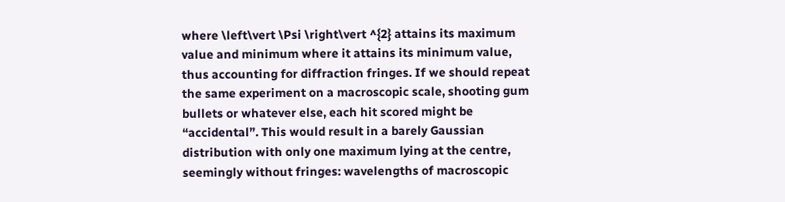where \left\vert \Psi \right\vert ^{2} attains its maximum value and minimum where it attains its minimum value, thus accounting for diffraction fringes. If we should repeat the same experiment on a macroscopic scale, shooting gum bullets or whatever else, each hit scored might be “accidental”. This would result in a barely Gaussian distribution with only one maximum lying at the centre, seemingly without fringes: wavelengths of macroscopic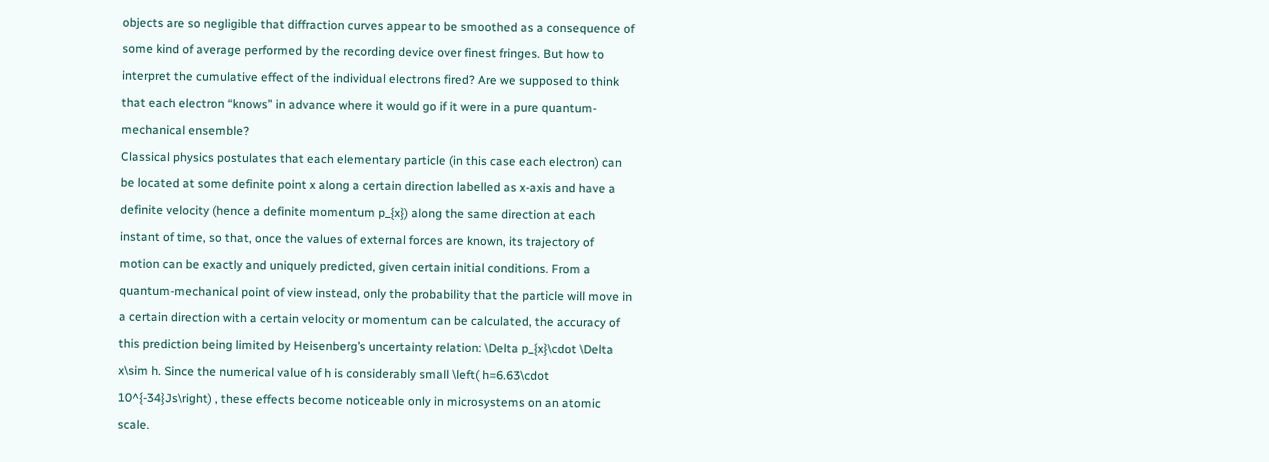objects are so negligible that diffraction curves appear to be smoothed as a consequence of some kind of average performed by the recording device over finest fringes. But how to interpret the cumulative effect of the individual electrons fired? Are we supposed to think that each electron “knows” in advance where it would go if it were in a pure quantum-mechanical ensemble?
Classical physics postulates that each elementary particle (in this case each electron) can be located at some definite point x along a certain direction labelled as x-axis and have a definite velocity (hence a definite momentum p_{x}) along the same direction at each instant of time, so that, once the values of external forces are known, its trajectory of motion can be exactly and uniquely predicted, given certain initial conditions. From a quantum-mechanical point of view instead, only the probability that the particle will move in a certain direction with a certain velocity or momentum can be calculated, the accuracy of this prediction being limited by Heisenberg’s uncertainty relation: \Delta p_{x}\cdot \Delta x\sim h. Since the numerical value of h is considerably small \left( h=6.63\cdot 10^{-34}Js\right) , these effects become noticeable only in microsystems on an atomic scale.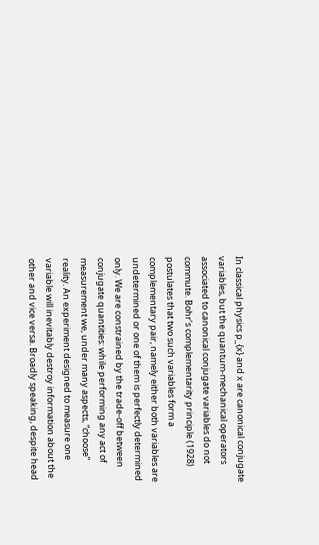In classical physics p_{x} and x are canonical conjugate variables, but the quantum-mechanical operators associated to canonical conjugate variables do not commute. Bohr’s complementarity principle (1928) postulates that two such variables form a complementary pair, namely either both variables are undetermined or one of them is perfectly determined only. We are constrained by the trade-off between conjugate quantities: while performing any act of measurement we, under many aspects, “choose” reality. An experiment designed to measure one variable will inevitably destroy information about the other and vice versa. Broadly speaking, despite head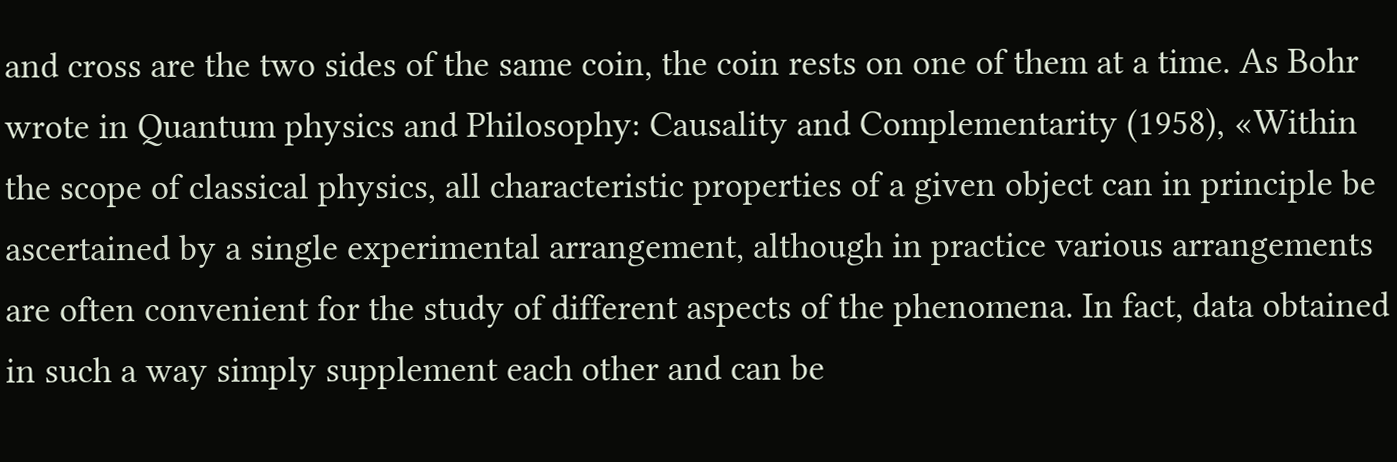and cross are the two sides of the same coin, the coin rests on one of them at a time. As Bohr wrote in Quantum physics and Philosophy: Causality and Complementarity (1958), «Within the scope of classical physics, all characteristic properties of a given object can in principle be ascertained by a single experimental arrangement, although in practice various arrangements are often convenient for the study of different aspects of the phenomena. In fact, data obtained in such a way simply supplement each other and can be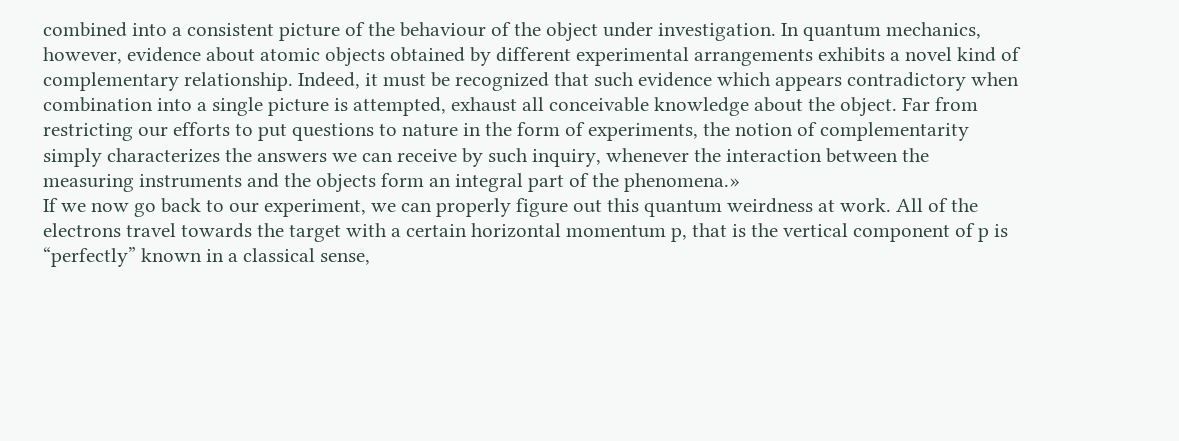combined into a consistent picture of the behaviour of the object under investigation. In quantum mechanics, however, evidence about atomic objects obtained by different experimental arrangements exhibits a novel kind of complementary relationship. Indeed, it must be recognized that such evidence which appears contradictory when combination into a single picture is attempted, exhaust all conceivable knowledge about the object. Far from restricting our efforts to put questions to nature in the form of experiments, the notion of complementarity simply characterizes the answers we can receive by such inquiry, whenever the interaction between the measuring instruments and the objects form an integral part of the phenomena.»
If we now go back to our experiment, we can properly figure out this quantum weirdness at work. All of the electrons travel towards the target with a certain horizontal momentum p, that is the vertical component of p is “perfectly” known in a classical sense,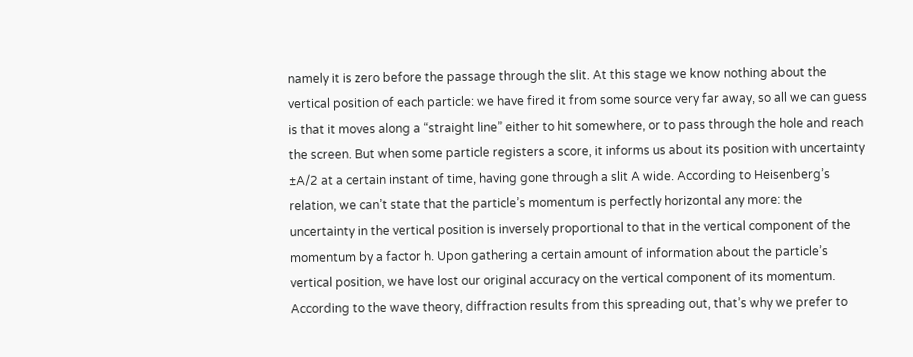namely it is zero before the passage through the slit. At this stage we know nothing about the vertical position of each particle: we have fired it from some source very far away, so all we can guess is that it moves along a “straight line” either to hit somewhere, or to pass through the hole and reach the screen. But when some particle registers a score, it informs us about its position with uncertainty ±A/2 at a certain instant of time, having gone through a slit A wide. According to Heisenberg’s relation, we can’t state that the particle’s momentum is perfectly horizontal any more: the uncertainty in the vertical position is inversely proportional to that in the vertical component of the momentum by a factor h. Upon gathering a certain amount of information about the particle’s vertical position, we have lost our original accuracy on the vertical component of its momentum. According to the wave theory, diffraction results from this spreading out, that’s why we prefer to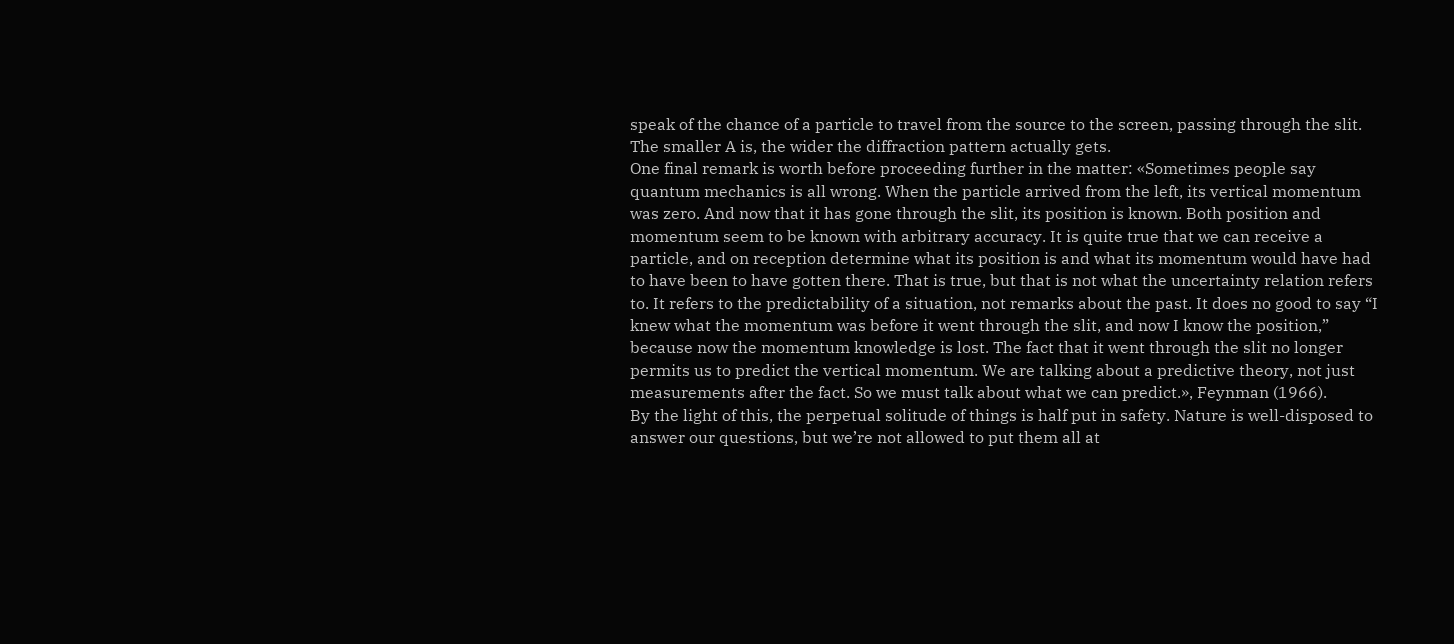speak of the chance of a particle to travel from the source to the screen, passing through the slit. The smaller A is, the wider the diffraction pattern actually gets.
One final remark is worth before proceeding further in the matter: «Sometimes people say quantum mechanics is all wrong. When the particle arrived from the left, its vertical momentum was zero. And now that it has gone through the slit, its position is known. Both position and momentum seem to be known with arbitrary accuracy. It is quite true that we can receive a particle, and on reception determine what its position is and what its momentum would have had to have been to have gotten there. That is true, but that is not what the uncertainty relation refers to. It refers to the predictability of a situation, not remarks about the past. It does no good to say “I knew what the momentum was before it went through the slit, and now I know the position,” because now the momentum knowledge is lost. The fact that it went through the slit no longer permits us to predict the vertical momentum. We are talking about a predictive theory, not just measurements after the fact. So we must talk about what we can predict.», Feynman (1966).
By the light of this, the perpetual solitude of things is half put in safety. Nature is well-disposed to answer our questions, but we’re not allowed to put them all at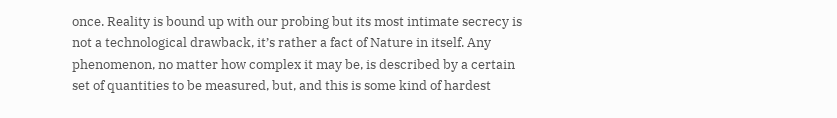once. Reality is bound up with our probing but its most intimate secrecy is not a technological drawback, it’s rather a fact of Nature in itself. Any phenomenon, no matter how complex it may be, is described by a certain set of quantities to be measured, but, and this is some kind of hardest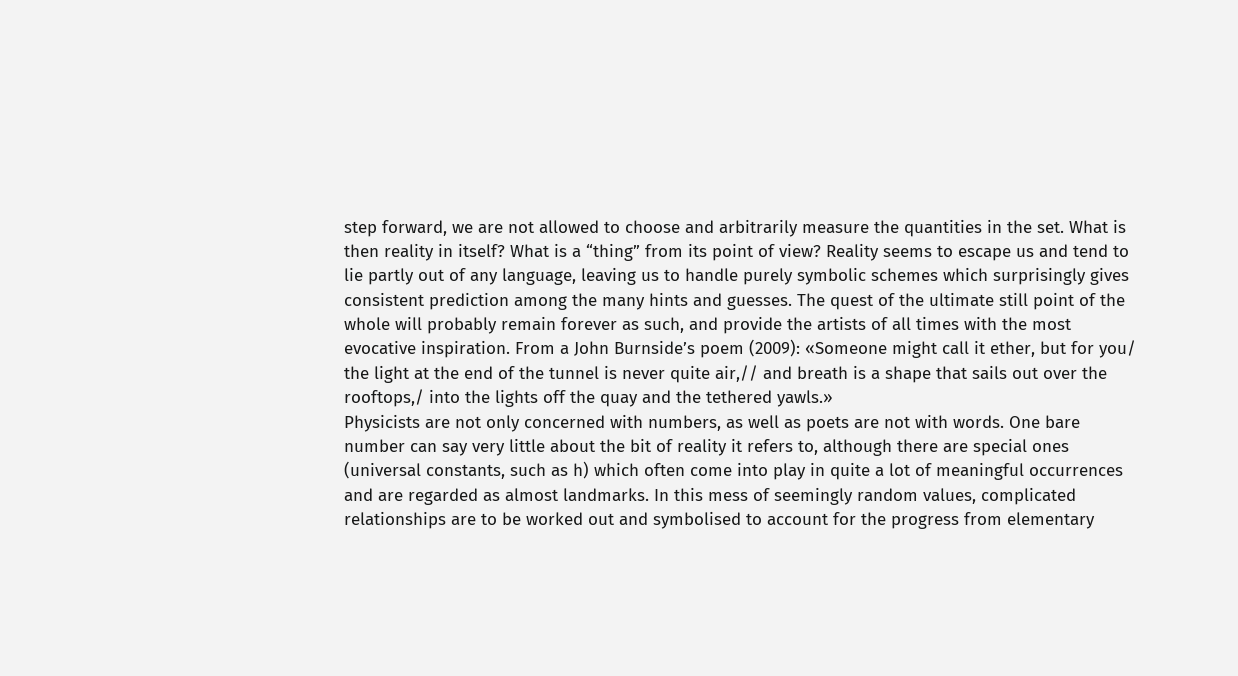step forward, we are not allowed to choose and arbitrarily measure the quantities in the set. What is then reality in itself? What is a “thing” from its point of view? Reality seems to escape us and tend to lie partly out of any language, leaving us to handle purely symbolic schemes which surprisingly gives consistent prediction among the many hints and guesses. The quest of the ultimate still point of the whole will probably remain forever as such, and provide the artists of all times with the most evocative inspiration. From a John Burnside’s poem (2009): «Someone might call it ether, but for you/ the light at the end of the tunnel is never quite air,// and breath is a shape that sails out over the rooftops,/ into the lights off the quay and the tethered yawls.»
Physicists are not only concerned with numbers, as well as poets are not with words. One bare number can say very little about the bit of reality it refers to, although there are special ones (universal constants, such as h) which often come into play in quite a lot of meaningful occurrences and are regarded as almost landmarks. In this mess of seemingly random values, complicated relationships are to be worked out and symbolised to account for the progress from elementary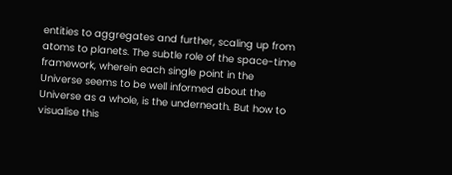entities to aggregates and further, scaling up from atoms to planets. The subtle role of the space-time framework, wherein each single point in the Universe seems to be well informed about the Universe as a whole, is the underneath. But how to visualise this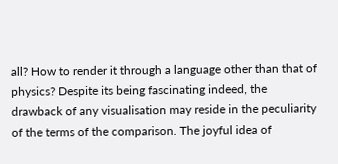all? How to render it through a language other than that of physics? Despite its being fascinating indeed, the drawback of any visualisation may reside in the peculiarity of the terms of the comparison. The joyful idea of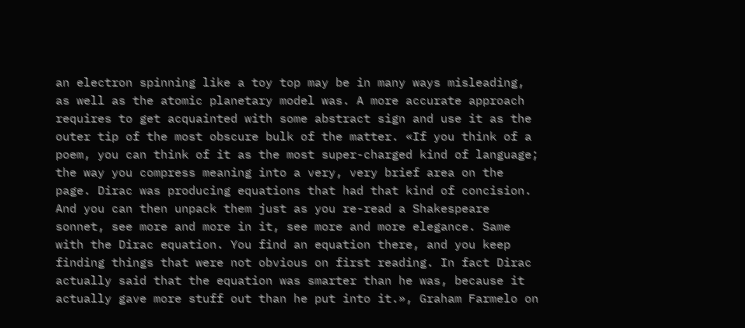an electron spinning like a toy top may be in many ways misleading, as well as the atomic planetary model was. A more accurate approach requires to get acquainted with some abstract sign and use it as the outer tip of the most obscure bulk of the matter. «If you think of a poem, you can think of it as the most super-charged kind of language; the way you compress meaning into a very, very brief area on the page. Dirac was producing equations that had that kind of concision. And you can then unpack them just as you re-read a Shakespeare sonnet, see more and more in it, see more and more elegance. Same with the Dirac equation. You find an equation there, and you keep finding things that were not obvious on first reading. In fact Dirac actually said that the equation was smarter than he was, because it actually gave more stuff out than he put into it.», Graham Farmelo on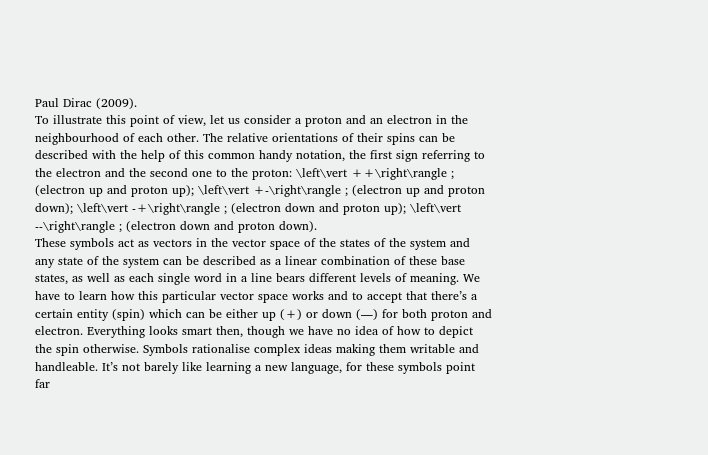Paul Dirac (2009).
To illustrate this point of view, let us consider a proton and an electron in the neighbourhood of each other. The relative orientations of their spins can be described with the help of this common handy notation, the first sign referring to the electron and the second one to the proton: \left\vert ++\right\rangle ; (electron up and proton up); \left\vert +-\right\rangle ; (electron up and proton down); \left\vert -+\right\rangle ; (electron down and proton up); \left\vert --\right\rangle ; (electron down and proton down).
These symbols act as vectors in the vector space of the states of the system and any state of the system can be described as a linear combination of these base states, as well as each single word in a line bears different levels of meaning. We have to learn how this particular vector space works and to accept that there’s a certain entity (spin) which can be either up (+) or down (―) for both proton and electron. Everything looks smart then, though we have no idea of how to depict the spin otherwise. Symbols rationalise complex ideas making them writable and handleable. It’s not barely like learning a new language, for these symbols point far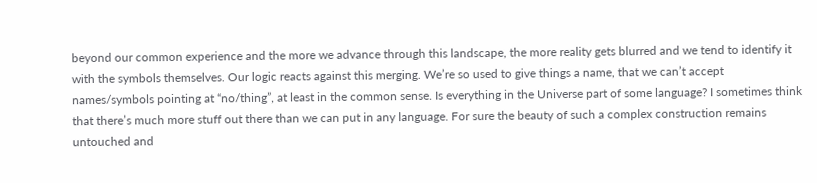beyond our common experience and the more we advance through this landscape, the more reality gets blurred and we tend to identify it with the symbols themselves. Our logic reacts against this merging. We’re so used to give things a name, that we can’t accept names/symbols pointing at “no/thing”, at least in the common sense. Is everything in the Universe part of some language? I sometimes think that there’s much more stuff out there than we can put in any language. For sure the beauty of such a complex construction remains untouched and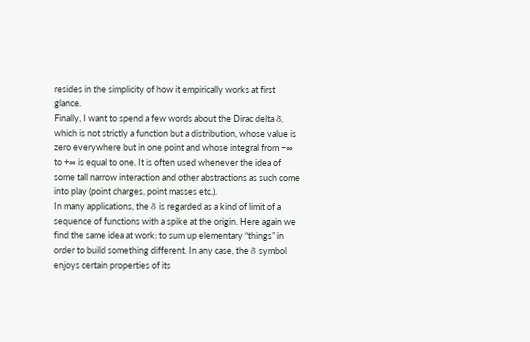resides in the simplicity of how it empirically works at first glance.
Finally, I want to spend a few words about the Dirac delta δ, which is not strictly a function but a distribution, whose value is zero everywhere but in one point and whose integral from −∞ to +∞ is equal to one. It is often used whenever the idea of some tall narrow interaction and other abstractions as such come into play (point charges, point masses etc.).
In many applications, the δ is regarded as a kind of limit of a sequence of functions with a spike at the origin. Here again we find the same idea at work: to sum up elementary “things” in order to build something different. In any case, the δ symbol enjoys certain properties of its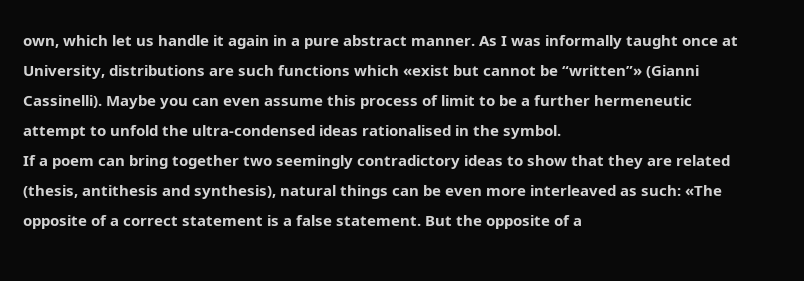own, which let us handle it again in a pure abstract manner. As I was informally taught once at University, distributions are such functions which «exist but cannot be “written”» (Gianni Cassinelli). Maybe you can even assume this process of limit to be a further hermeneutic attempt to unfold the ultra-condensed ideas rationalised in the symbol.
If a poem can bring together two seemingly contradictory ideas to show that they are related (thesis, antithesis and synthesis), natural things can be even more interleaved as such: «The opposite of a correct statement is a false statement. But the opposite of a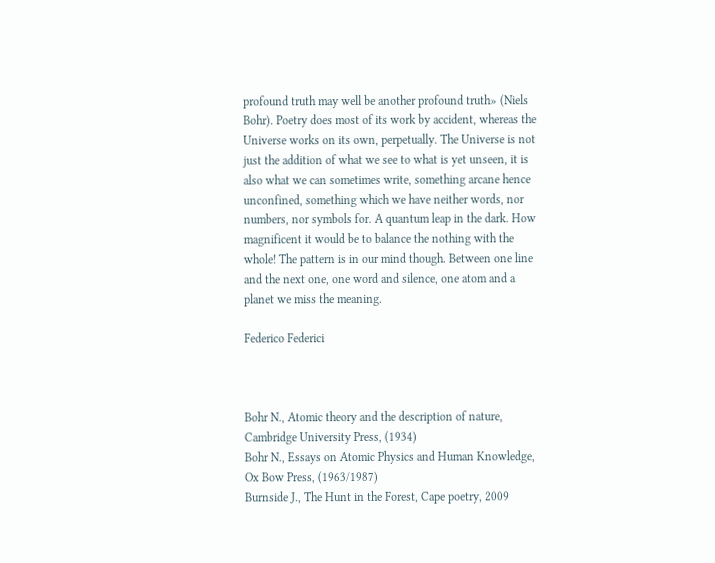profound truth may well be another profound truth» (Niels Bohr). Poetry does most of its work by accident, whereas the Universe works on its own, perpetually. The Universe is not just the addition of what we see to what is yet unseen, it is also what we can sometimes write, something arcane hence unconfined, something which we have neither words, nor numbers, nor symbols for. A quantum leap in the dark. How magnificent it would be to balance the nothing with the whole! The pattern is in our mind though. Between one line and the next one, one word and silence, one atom and a planet we miss the meaning.

Federico Federici



Bohr N., Atomic theory and the description of nature, Cambridge University Press, (1934)
Bohr N., Essays on Atomic Physics and Human Knowledge, Ox Bow Press, (1963/1987)
Burnside J., The Hunt in the Forest, Cape poetry, 2009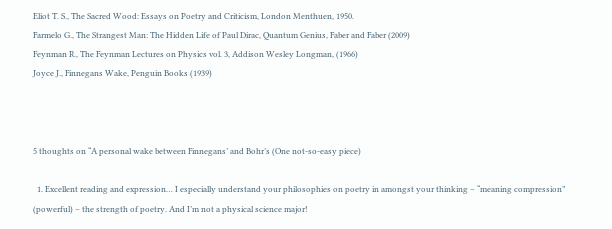Eliot T. S., The Sacred Wood: Essays on Poetry and Criticism, London Menthuen, 1950.
Farmelo G., The Strangest Man: The Hidden Life of Paul Dirac, Quantum Genius, Faber and Faber (2009)
Feynman R., The Feynman Lectures on Physics vol. 3, Addison Wesley Longman, (1966)
Joyce J., Finnegans Wake, Penguin Books (1939)



5 thoughts on “A personal wake between Finnegans’ and Bohr’s (One not-so-easy piece)

  1. Excellent reading and expression… I especially understand your philosophies on poetry in amongst your thinking – “meaning compression” (powerful) – the strength of poetry. And I’m not a physical science major!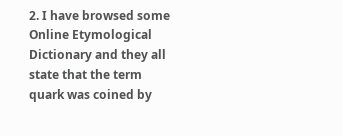2. I have browsed some Online Etymological Dictionary and they all state that the term quark was coined by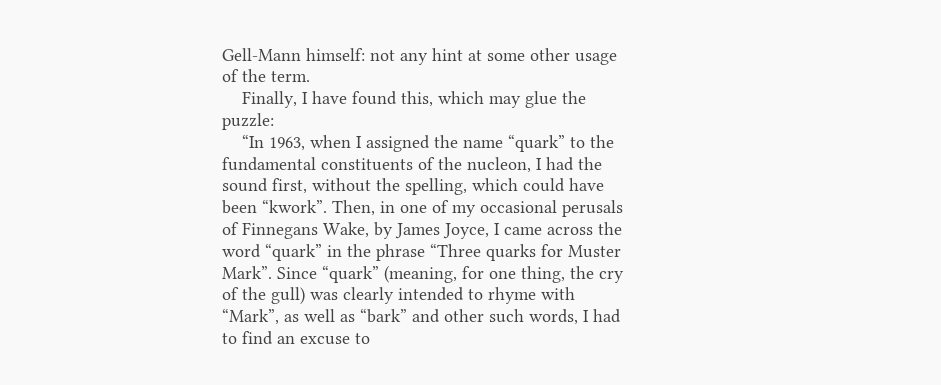Gell-Mann himself: not any hint at some other usage of the term.
    Finally, I have found this, which may glue the puzzle:
    “In 1963, when I assigned the name “quark” to the fundamental constituents of the nucleon, I had the sound first, without the spelling, which could have been “kwork”. Then, in one of my occasional perusals of Finnegans Wake, by James Joyce, I came across the word “quark” in the phrase “Three quarks for Muster Mark”. Since “quark” (meaning, for one thing, the cry of the gull) was clearly intended to rhyme with “Mark”, as well as “bark” and other such words, I had to find an excuse to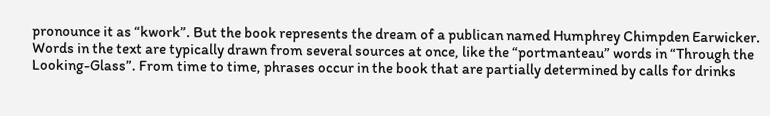pronounce it as “kwork”. But the book represents the dream of a publican named Humphrey Chimpden Earwicker. Words in the text are typically drawn from several sources at once, like the “portmanteau” words in “Through the Looking-Glass”. From time to time, phrases occur in the book that are partially determined by calls for drinks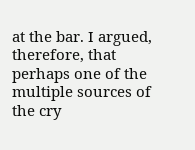at the bar. I argued, therefore, that perhaps one of the multiple sources of the cry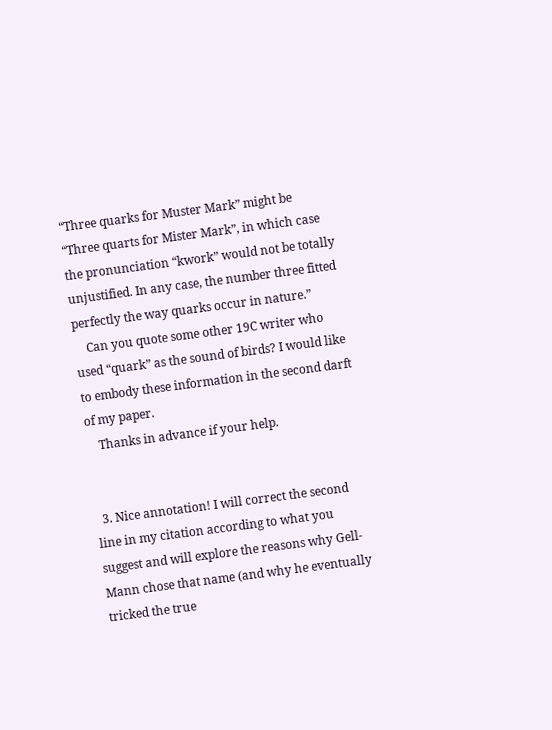“Three quarks for Muster Mark” might be “Three quarts for Mister Mark”, in which case the pronunciation “kwork” would not be totally unjustified. In any case, the number three fitted perfectly the way quarks occur in nature.”
    Can you quote some other 19C writer who used “quark” as the sound of birds? I would like to embody these information in the second darft of my paper.
    Thanks in advance if your help.


  3. Nice annotation! I will correct the second line in my citation according to what you suggest and will explore the reasons why Gell-Mann chose that name (and why he eventually tricked the true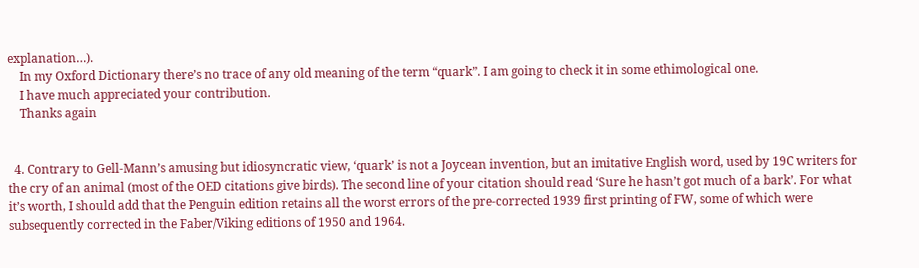explanation…).
    In my Oxford Dictionary there’s no trace of any old meaning of the term “quark”. I am going to check it in some ethimological one.
    I have much appreciated your contribution.
    Thanks again


  4. Contrary to Gell-Mann’s amusing but idiosyncratic view, ‘quark’ is not a Joycean invention, but an imitative English word, used by 19C writers for the cry of an animal (most of the OED citations give birds). The second line of your citation should read ‘Sure he hasn’t got much of a bark’. For what it’s worth, I should add that the Penguin edition retains all the worst errors of the pre-corrected 1939 first printing of FW, some of which were subsequently corrected in the Faber/Viking editions of 1950 and 1964.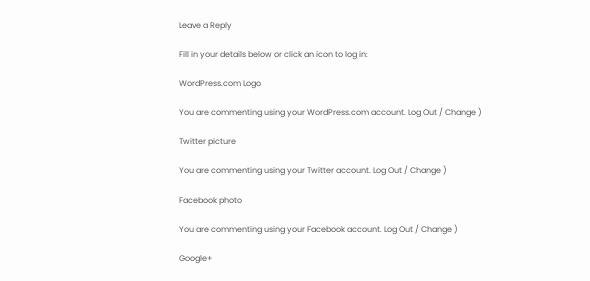Leave a Reply

Fill in your details below or click an icon to log in:

WordPress.com Logo

You are commenting using your WordPress.com account. Log Out / Change )

Twitter picture

You are commenting using your Twitter account. Log Out / Change )

Facebook photo

You are commenting using your Facebook account. Log Out / Change )

Google+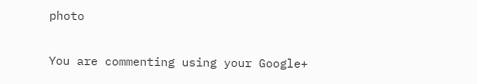photo

You are commenting using your Google+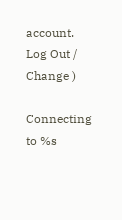account. Log Out / Change )

Connecting to %s